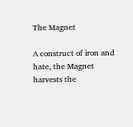The Magnet

A construct of iron and hate, the Magnet harvests the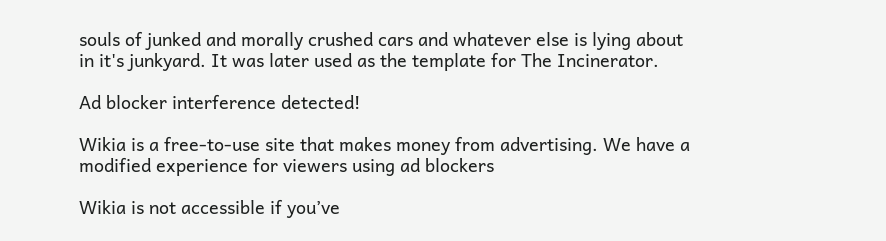souls of junked and morally crushed cars and whatever else is lying about in it's junkyard. It was later used as the template for The Incinerator.

Ad blocker interference detected!

Wikia is a free-to-use site that makes money from advertising. We have a modified experience for viewers using ad blockers

Wikia is not accessible if you’ve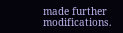made further modifications.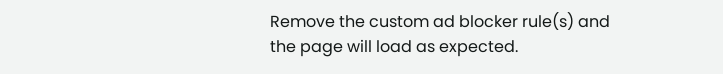Remove the custom ad blocker rule(s) and the page will load as expected.